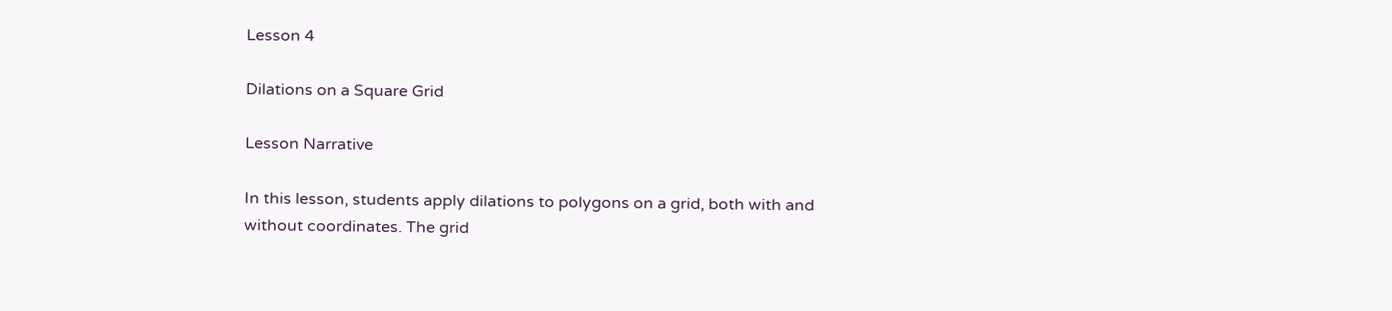Lesson 4

Dilations on a Square Grid

Lesson Narrative

In this lesson, students apply dilations to polygons on a grid, both with and without coordinates. The grid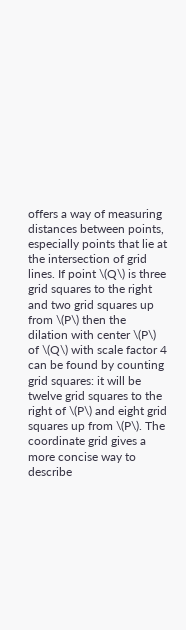offers a way of measuring distances between points, especially points that lie at the intersection of grid lines. If point \(Q\) is three grid squares to the right and two grid squares up from \(P\) then the dilation with center \(P\) of \(Q\) with scale factor 4 can be found by counting grid squares: it will be twelve grid squares to the right of \(P\) and eight grid squares up from \(P\). The coordinate grid gives a more concise way to describe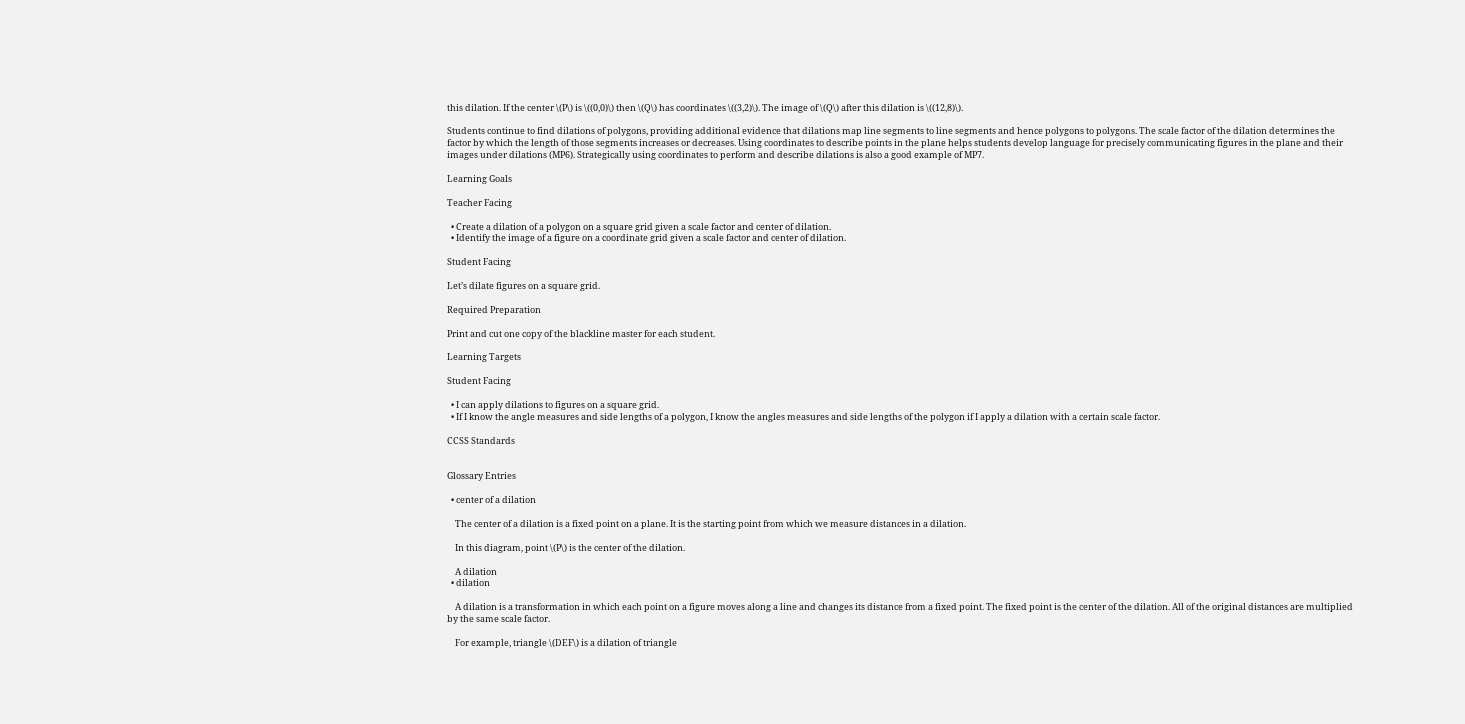this dilation. If the center \(P\) is \((0,0)\) then \(Q\) has coordinates \((3,2)\). The image of \(Q\) after this dilation is \((12,8)\).

Students continue to find dilations of polygons, providing additional evidence that dilations map line segments to line segments and hence polygons to polygons. The scale factor of the dilation determines the factor by which the length of those segments increases or decreases. Using coordinates to describe points in the plane helps students develop language for precisely communicating figures in the plane and their images under dilations (MP6). Strategically using coordinates to perform and describe dilations is also a good example of MP7.

Learning Goals

Teacher Facing

  • Create a dilation of a polygon on a square grid given a scale factor and center of dilation.
  • Identify the image of a figure on a coordinate grid given a scale factor and center of dilation.

Student Facing

Let’s dilate figures on a square grid.

Required Preparation

Print and cut one copy of the blackline master for each student.

Learning Targets

Student Facing

  • I can apply dilations to figures on a square grid.
  • If I know the angle measures and side lengths of a polygon, I know the angles measures and side lengths of the polygon if I apply a dilation with a certain scale factor.

CCSS Standards


Glossary Entries

  • center of a dilation

    The center of a dilation is a fixed point on a plane. It is the starting point from which we measure distances in a dilation.

    In this diagram, point \(P\) is the center of the dilation.

    A dilation
  • dilation

    A dilation is a transformation in which each point on a figure moves along a line and changes its distance from a fixed point. The fixed point is the center of the dilation. All of the original distances are multiplied by the same scale factor.

    For example, triangle \(DEF\) is a dilation of triangle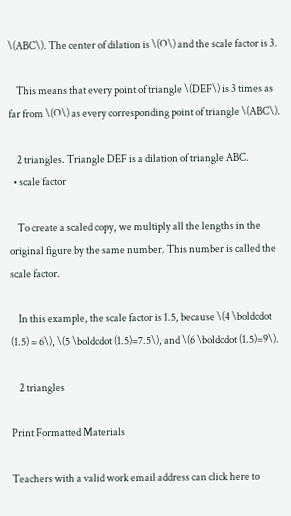\(ABC\). The center of dilation is \(O\) and the scale factor is 3.

    This means that every point of triangle \(DEF\) is 3 times as far from \(O\) as every corresponding point of triangle \(ABC\).

    2 triangles. Triangle DEF is a dilation of triangle ABC.
  • scale factor

    To create a scaled copy, we multiply all the lengths in the original figure by the same number. This number is called the scale factor.

    In this example, the scale factor is 1.5, because \(4 \boldcdot (1.5) = 6\), \(5 \boldcdot (1.5)=7.5\), and \(6 \boldcdot (1.5)=9\).

    2 triangles

Print Formatted Materials

Teachers with a valid work email address can click here to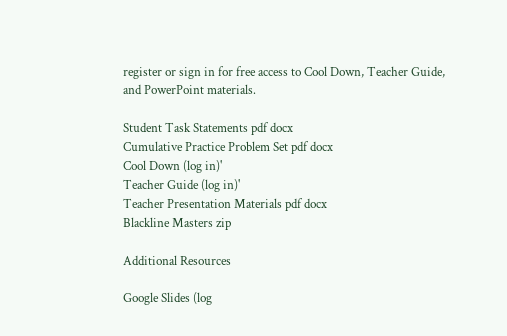register or sign in for free access to Cool Down, Teacher Guide, and PowerPoint materials.

Student Task Statements pdf docx
Cumulative Practice Problem Set pdf docx
Cool Down (log in)'
Teacher Guide (log in)'
Teacher Presentation Materials pdf docx
Blackline Masters zip

Additional Resources

Google Slides (log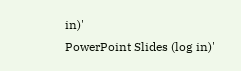in)'
PowerPoint Slides (log in)'